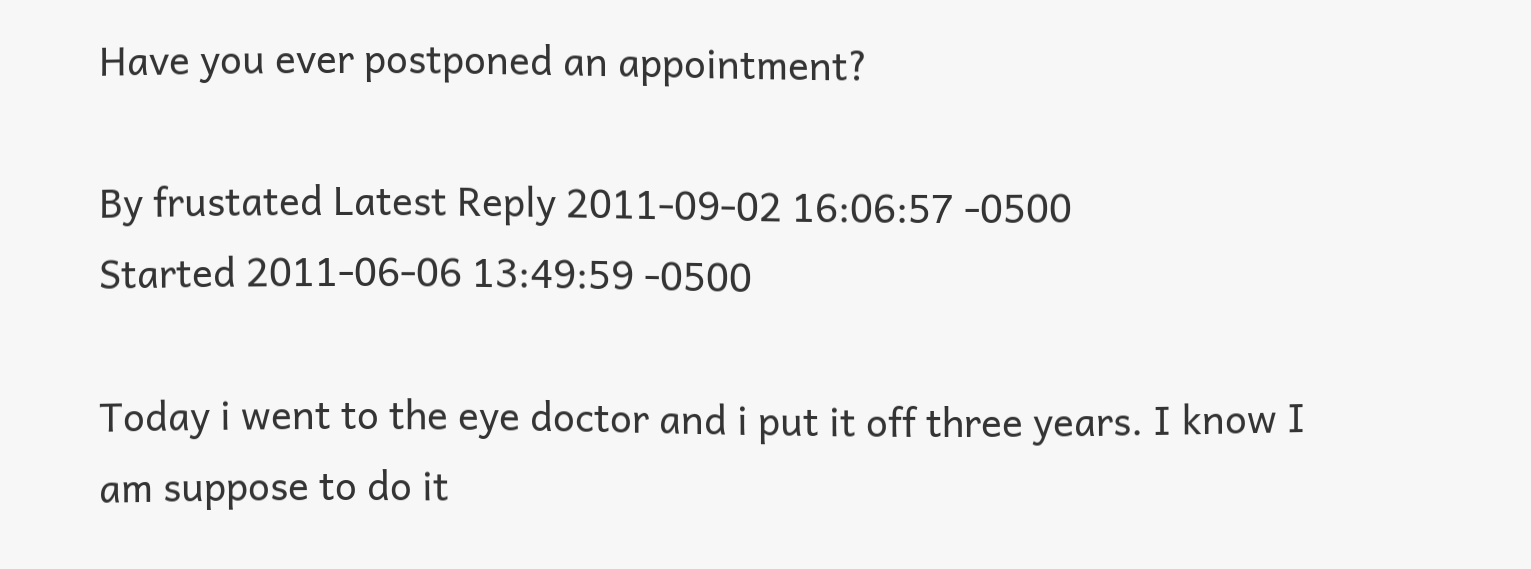Have you ever postponed an appointment?

By frustated Latest Reply 2011-09-02 16:06:57 -0500
Started 2011-06-06 13:49:59 -0500

Today i went to the eye doctor and i put it off three years. I know I am suppose to do it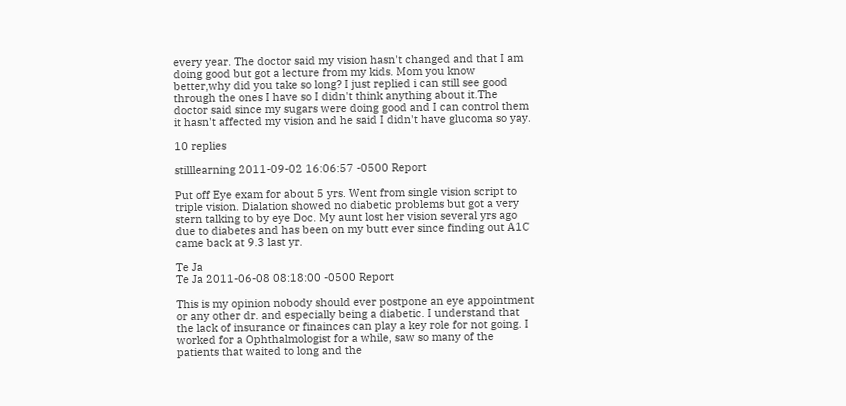every year. The doctor said my vision hasn't changed and that I am doing good but got a lecture from my kids. Mom you know better,why did you take so long? I just replied i can still see good through the ones I have so I didn't think anything about it.The doctor said since my sugars were doing good and I can control them it hasn't affected my vision and he said I didn't have glucoma so yay.

10 replies

stilllearning 2011-09-02 16:06:57 -0500 Report

Put off Eye exam for about 5 yrs. Went from single vision script to triple vision. Dialation showed no diabetic problems but got a very stern talking to by eye Doc. My aunt lost her vision several yrs ago due to diabetes and has been on my butt ever since finding out A1C came back at 9.3 last yr.

Te Ja
Te Ja 2011-06-08 08:18:00 -0500 Report

This is my opinion nobody should ever postpone an eye appointment or any other dr. and especially being a diabetic. I understand that the lack of insurance or finainces can play a key role for not going. I worked for a Ophthalmologist for a while, saw so many of the patients that waited to long and the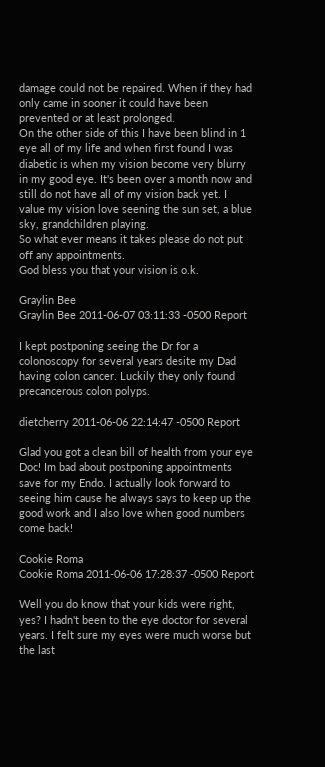damage could not be repaired. When if they had only came in sooner it could have been prevented or at least prolonged.
On the other side of this I have been blind in 1 eye all of my life and when first found I was diabetic is when my vision become very blurry in my good eye. It's been over a month now and still do not have all of my vision back yet. I value my vision love seening the sun set, a blue sky, grandchildren playing.
So what ever means it takes please do not put off any appointments.
God bless you that your vision is o.k.

Graylin Bee
Graylin Bee 2011-06-07 03:11:33 -0500 Report

I kept postponing seeing the Dr for a colonoscopy for several years desite my Dad having colon cancer. Luckily they only found precancerous colon polyps.

dietcherry 2011-06-06 22:14:47 -0500 Report

Glad you got a clean bill of health from your eye Doc! Im bad about postponing appointments save for my Endo. I actually look forward to seeing him cause he always says to keep up the good work and I also love when good numbers come back!

Cookie Roma
Cookie Roma 2011-06-06 17:28:37 -0500 Report

Well you do know that your kids were right, yes? I hadn't been to the eye doctor for several years. I felt sure my eyes were much worse but the last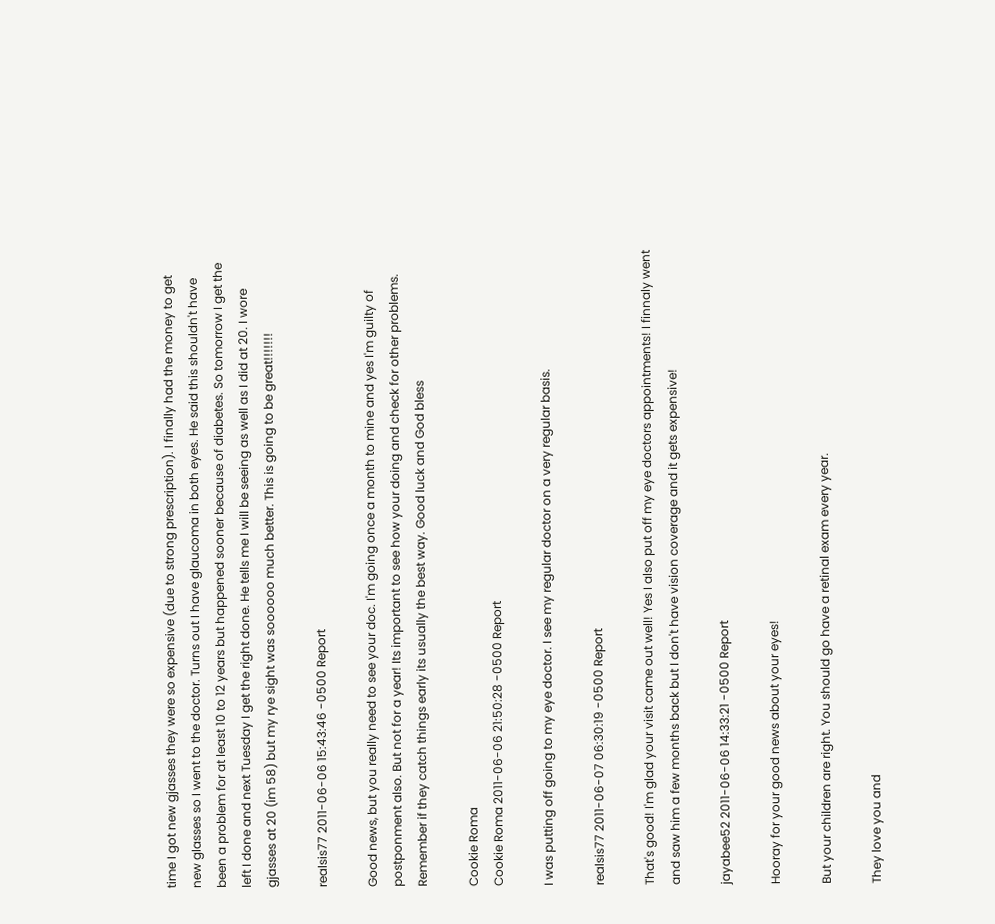time I got new gjasses they were so expensive (due to strong prescription). I finally had the money to get new glasses so I went to the doctor. Turns out I have glaucoma in both eyes. He said this shouldn't have been a problem for at least 10 to 12 years but happened sooner because of diabetes. So tomorrow I get the left I done and next Tuesday I get the right done. He tells me I will be seeing as well as I did at 20. I wore gjasses at 20 (im 58) but my rye sight was soooooo much better. This is going to be great!!!!!!!

realsis77 2011-06-06 15:43:46 -0500 Report

Good news, but you really need to see your doc. I'm going once a month to mine and yes I'm guilty of postponment also. But not for a year! Its important to see how your doing and check for other problems. Remember if they catch things early its usually the best way. Good luck and God bless

Cookie Roma
Cookie Roma 2011-06-06 21:50:28 -0500 Report

I was putting off going to my eye doctor. I see my regular doctor on a very regular basis.

realsis77 2011-06-07 06:30:19 -0500 Report

That's good! I'm glad your visit came out well! Yes I also put off my eye doctors appointments! I finnaly went and saw him a few months back but I don't have vision coverage and it gets expensive!

jayabee52 2011-06-06 14:33:21 -0500 Report

Hooray for your good news about your eyes!

But your children are right. You should go have a retinal exam every year.

They love you and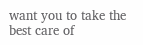want you to take the best care of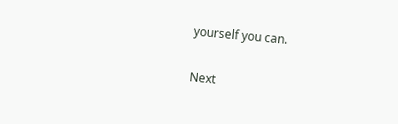yourself you can.

Next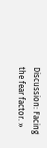Discussion: Facing the fear factor. »